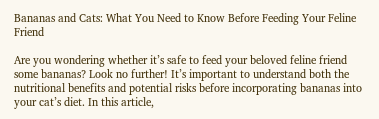Bananas and Cats: What You Need to Know Before Feeding Your Feline Friend

Are you wondering whether it’s safe to feed your beloved feline friend some bananas? Look no further! It’s important to understand both the nutritional benefits and potential risks before incorporating bananas into your cat’s diet. In this article,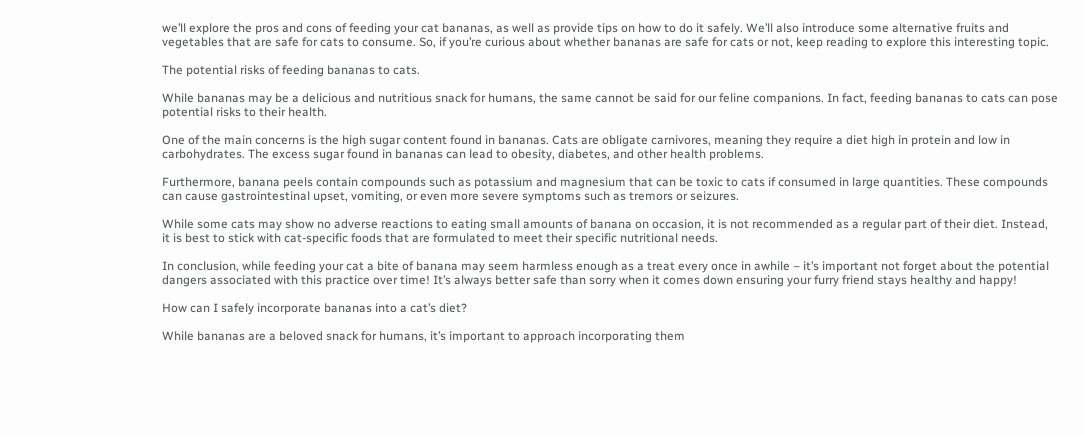we’ll explore the pros and cons of feeding your cat bananas, as well as provide tips on how to do it safely. We’ll also introduce some alternative fruits and vegetables that are safe for cats to consume. So, if you’re curious about whether bananas are safe for cats or not, keep reading to explore this interesting topic.

The potential risks of feeding bananas to cats.

While bananas may be a delicious and nutritious snack for humans, the same cannot be said for our feline companions. In fact, feeding bananas to cats can pose potential risks to their health.

One of the main concerns is the high sugar content found in bananas. Cats are obligate carnivores, meaning they require a diet high in protein and low in carbohydrates. The excess sugar found in bananas can lead to obesity, diabetes, and other health problems.

Furthermore, banana peels contain compounds such as potassium and magnesium that can be toxic to cats if consumed in large quantities. These compounds can cause gastrointestinal upset, vomiting, or even more severe symptoms such as tremors or seizures.

While some cats may show no adverse reactions to eating small amounts of banana on occasion, it is not recommended as a regular part of their diet. Instead, it is best to stick with cat-specific foods that are formulated to meet their specific nutritional needs.

In conclusion, while feeding your cat a bite of banana may seem harmless enough as a treat every once in awhile – it’s important not forget about the potential dangers associated with this practice over time! It’s always better safe than sorry when it comes down ensuring your furry friend stays healthy and happy!

How can I safely incorporate bananas into a cat’s diet?

While bananas are a beloved snack for humans, it’s important to approach incorporating them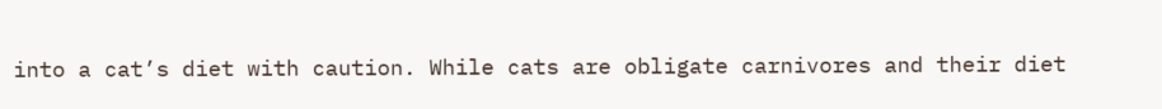into a cat’s diet with caution. While cats are obligate carnivores and their diet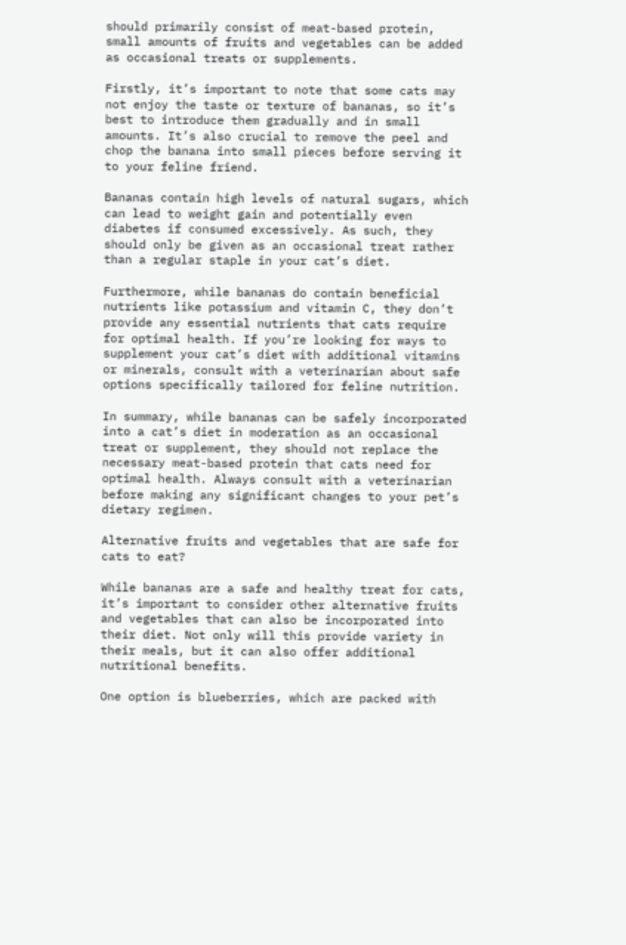should primarily consist of meat-based protein, small amounts of fruits and vegetables can be added as occasional treats or supplements.

Firstly, it’s important to note that some cats may not enjoy the taste or texture of bananas, so it’s best to introduce them gradually and in small amounts. It’s also crucial to remove the peel and chop the banana into small pieces before serving it to your feline friend.

Bananas contain high levels of natural sugars, which can lead to weight gain and potentially even diabetes if consumed excessively. As such, they should only be given as an occasional treat rather than a regular staple in your cat’s diet.

Furthermore, while bananas do contain beneficial nutrients like potassium and vitamin C, they don’t provide any essential nutrients that cats require for optimal health. If you’re looking for ways to supplement your cat’s diet with additional vitamins or minerals, consult with a veterinarian about safe options specifically tailored for feline nutrition.

In summary, while bananas can be safely incorporated into a cat’s diet in moderation as an occasional treat or supplement, they should not replace the necessary meat-based protein that cats need for optimal health. Always consult with a veterinarian before making any significant changes to your pet’s dietary regimen.

Alternative fruits and vegetables that are safe for cats to eat?

While bananas are a safe and healthy treat for cats, it’s important to consider other alternative fruits and vegetables that can also be incorporated into their diet. Not only will this provide variety in their meals, but it can also offer additional nutritional benefits.

One option is blueberries, which are packed with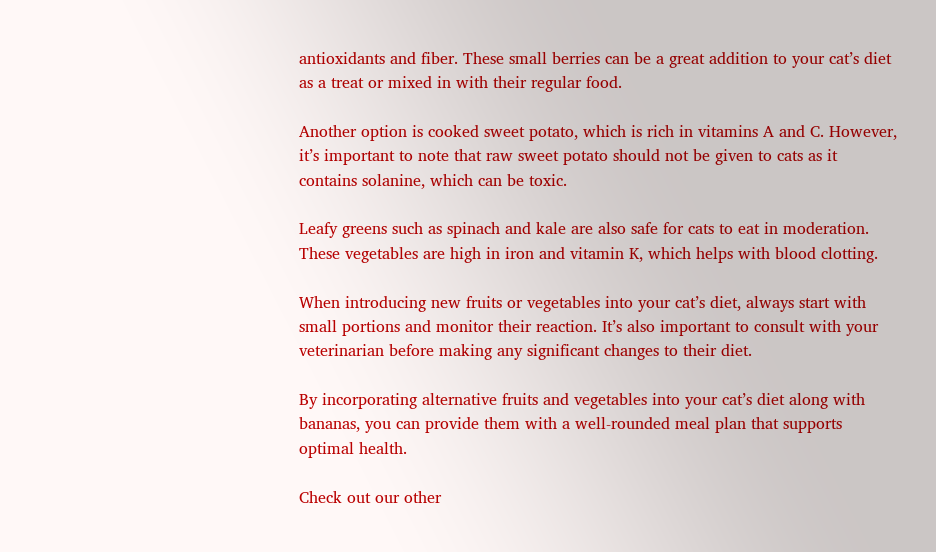antioxidants and fiber. These small berries can be a great addition to your cat’s diet as a treat or mixed in with their regular food.

Another option is cooked sweet potato, which is rich in vitamins A and C. However, it’s important to note that raw sweet potato should not be given to cats as it contains solanine, which can be toxic.

Leafy greens such as spinach and kale are also safe for cats to eat in moderation. These vegetables are high in iron and vitamin K, which helps with blood clotting.

When introducing new fruits or vegetables into your cat’s diet, always start with small portions and monitor their reaction. It’s also important to consult with your veterinarian before making any significant changes to their diet.

By incorporating alternative fruits and vegetables into your cat’s diet along with bananas, you can provide them with a well-rounded meal plan that supports optimal health.

Check out our other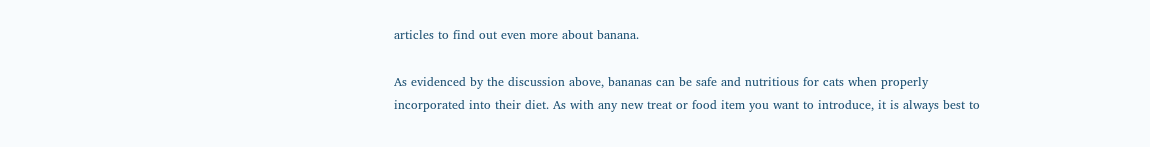articles to find out even more about banana.

As evidenced by the discussion above, bananas can be safe and nutritious for cats when properly incorporated into their diet. As with any new treat or food item you want to introduce, it is always best to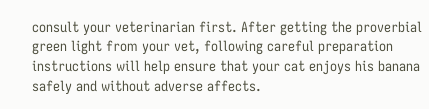consult your veterinarian first. After getting the proverbial green light from your vet, following careful preparation instructions will help ensure that your cat enjoys his banana safely and without adverse affects.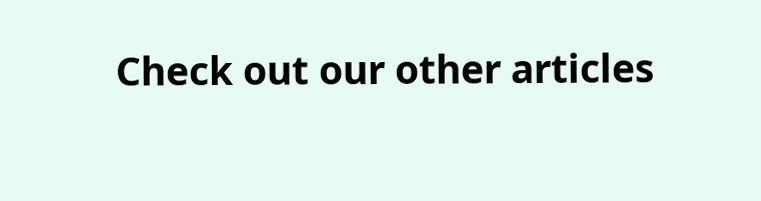Check out our other articles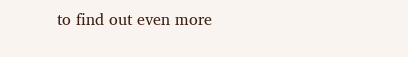to find out even more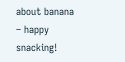about banana – happy snacking!